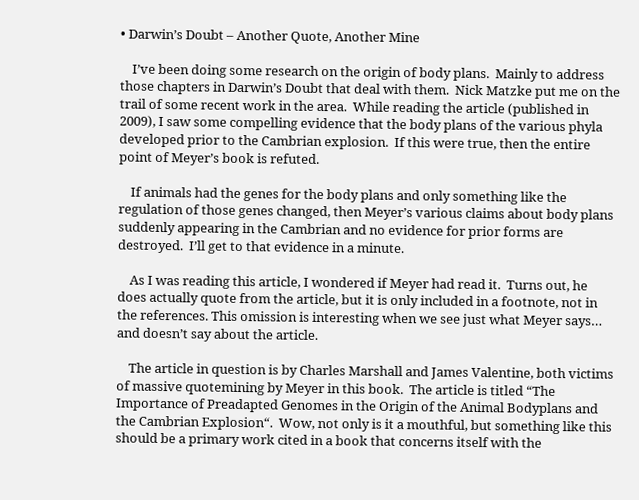• Darwin’s Doubt – Another Quote, Another Mine

    I’ve been doing some research on the origin of body plans.  Mainly to address those chapters in Darwin’s Doubt that deal with them.  Nick Matzke put me on the trail of some recent work in the area.  While reading the article (published in 2009), I saw some compelling evidence that the body plans of the various phyla developed prior to the Cambrian explosion.  If this were true, then the entire point of Meyer’s book is refuted.

    If animals had the genes for the body plans and only something like the regulation of those genes changed, then Meyer’s various claims about body plans suddenly appearing in the Cambrian and no evidence for prior forms are destroyed.  I’ll get to that evidence in a minute.

    As I was reading this article, I wondered if Meyer had read it.  Turns out, he does actually quote from the article, but it is only included in a footnote, not in the references. This omission is interesting when we see just what Meyer says… and doesn’t say about the article.

    The article in question is by Charles Marshall and James Valentine, both victims of massive quotemining by Meyer in this book.  The article is titled “The Importance of Preadapted Genomes in the Origin of the Animal Bodyplans and the Cambrian Explosion“.  Wow, not only is it a mouthful, but something like this should be a primary work cited in a book that concerns itself with the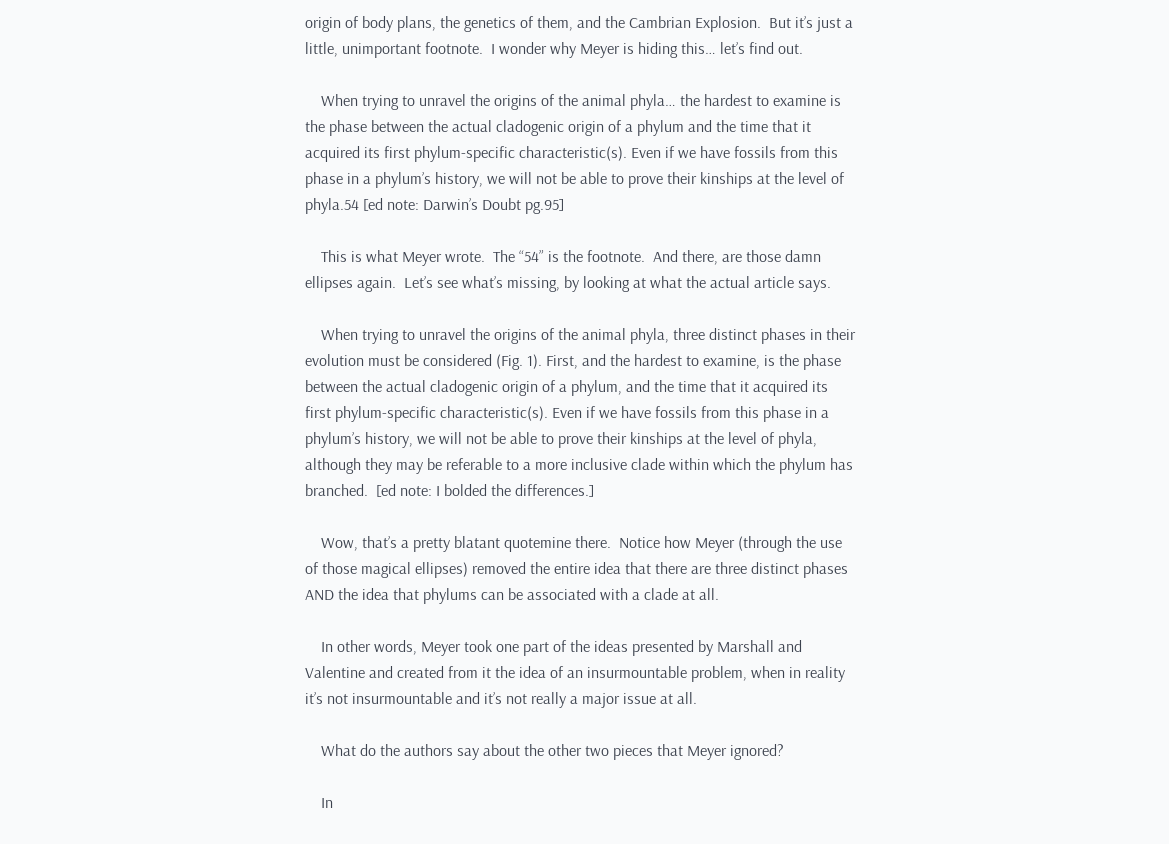origin of body plans, the genetics of them, and the Cambrian Explosion.  But it’s just a little, unimportant footnote.  I wonder why Meyer is hiding this… let’s find out.

    When trying to unravel the origins of the animal phyla… the hardest to examine is the phase between the actual cladogenic origin of a phylum and the time that it acquired its first phylum-specific characteristic(s). Even if we have fossils from this phase in a phylum’s history, we will not be able to prove their kinships at the level of phyla.54 [ed note: Darwin’s Doubt pg.95]

    This is what Meyer wrote.  The “54” is the footnote.  And there, are those damn ellipses again.  Let’s see what’s missing, by looking at what the actual article says.

    When trying to unravel the origins of the animal phyla, three distinct phases in their evolution must be considered (Fig. 1). First, and the hardest to examine, is the phase between the actual cladogenic origin of a phylum, and the time that it acquired its first phylum-specific characteristic(s). Even if we have fossils from this phase in a phylum’s history, we will not be able to prove their kinships at the level of phyla, although they may be referable to a more inclusive clade within which the phylum has branched.  [ed note: I bolded the differences.]

    Wow, that’s a pretty blatant quotemine there.  Notice how Meyer (through the use of those magical ellipses) removed the entire idea that there are three distinct phases AND the idea that phylums can be associated with a clade at all.

    In other words, Meyer took one part of the ideas presented by Marshall and Valentine and created from it the idea of an insurmountable problem, when in reality it’s not insurmountable and it’s not really a major issue at all.

    What do the authors say about the other two pieces that Meyer ignored?

    In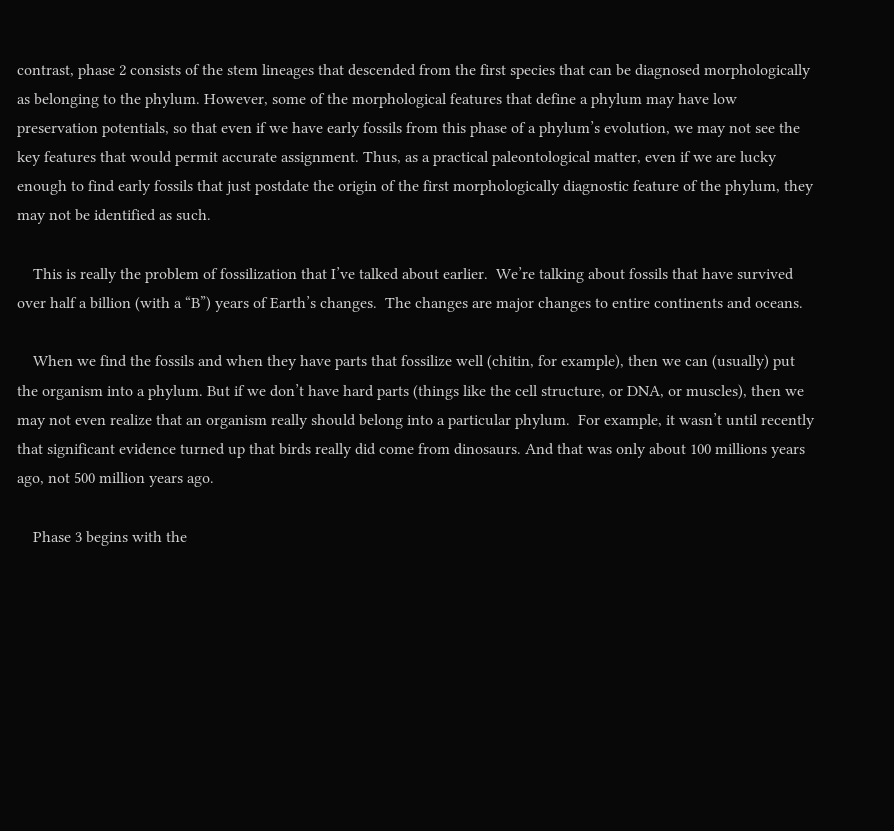contrast, phase 2 consists of the stem lineages that descended from the first species that can be diagnosed morphologically as belonging to the phylum. However, some of the morphological features that define a phylum may have low preservation potentials, so that even if we have early fossils from this phase of a phylum’s evolution, we may not see the key features that would permit accurate assignment. Thus, as a practical paleontological matter, even if we are lucky enough to find early fossils that just postdate the origin of the first morphologically diagnostic feature of the phylum, they may not be identified as such.

    This is really the problem of fossilization that I’ve talked about earlier.  We’re talking about fossils that have survived over half a billion (with a “B”) years of Earth’s changes.  The changes are major changes to entire continents and oceans.

    When we find the fossils and when they have parts that fossilize well (chitin, for example), then we can (usually) put the organism into a phylum. But if we don’t have hard parts (things like the cell structure, or DNA, or muscles), then we may not even realize that an organism really should belong into a particular phylum.  For example, it wasn’t until recently that significant evidence turned up that birds really did come from dinosaurs. And that was only about 100 millions years ago, not 500 million years ago.

    Phase 3 begins with the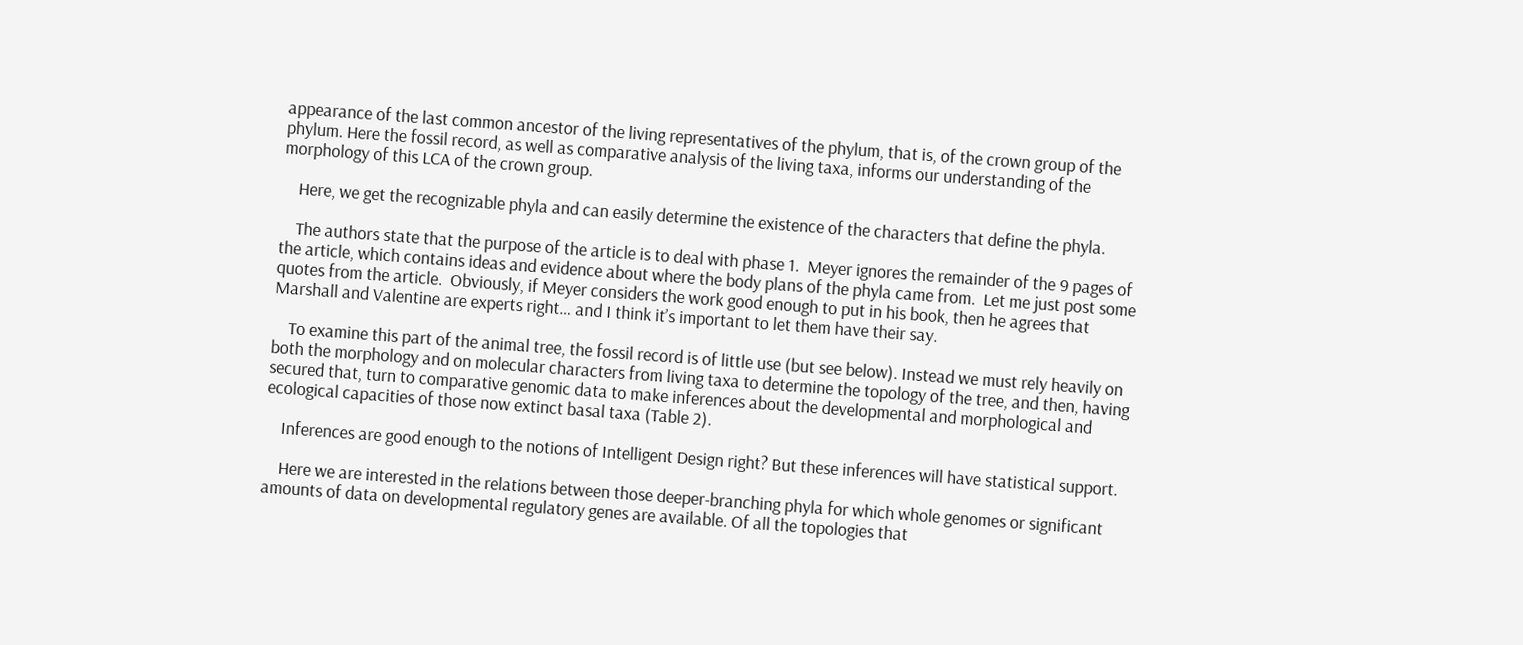appearance of the last common ancestor of the living representatives of the phylum, that is, of the crown group of the phylum. Here the fossil record, as well as comparative analysis of the living taxa, informs our understanding of the morphology of this LCA of the crown group.

    Here, we get the recognizable phyla and can easily determine the existence of the characters that define the phyla.

    The authors state that the purpose of the article is to deal with phase 1.  Meyer ignores the remainder of the 9 pages of the article, which contains ideas and evidence about where the body plans of the phyla came from.  Let me just post some quotes from the article.  Obviously, if Meyer considers the work good enough to put in his book, then he agrees that Marshall and Valentine are experts right… and I think it’s important to let them have their say.

    To examine this part of the animal tree, the fossil record is of little use (but see below). Instead we must rely heavily on both the morphology and on molecular characters from living taxa to determine the topology of the tree, and then, having secured that, turn to comparative genomic data to make inferences about the developmental and morphological and ecological capacities of those now extinct basal taxa (Table 2).

    Inferences are good enough to the notions of Intelligent Design right? But these inferences will have statistical support.

    Here we are interested in the relations between those deeper-branching phyla for which whole genomes or significant amounts of data on developmental regulatory genes are available. Of all the topologies that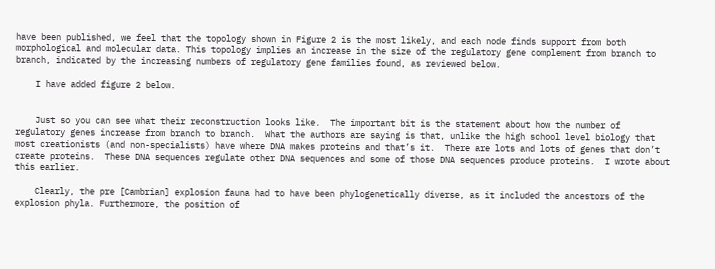have been published, we feel that the topology shown in Figure 2 is the most likely, and each node finds support from both morphological and molecular data. This topology implies an increase in the size of the regulatory gene complement from branch to branch, indicated by the increasing numbers of regulatory gene families found, as reviewed below.

    I have added figure 2 below.


    Just so you can see what their reconstruction looks like.  The important bit is the statement about how the number of regulatory genes increase from branch to branch.  What the authors are saying is that, unlike the high school level biology that most creationists (and non-specialists) have where DNA makes proteins and that’s it.  There are lots and lots of genes that don’t create proteins.  These DNA sequences regulate other DNA sequences and some of those DNA sequences produce proteins.  I wrote about this earlier.

    Clearly, the pre [Cambrian] explosion fauna had to have been phylogenetically diverse, as it included the ancestors of the explosion phyla. Furthermore, the position of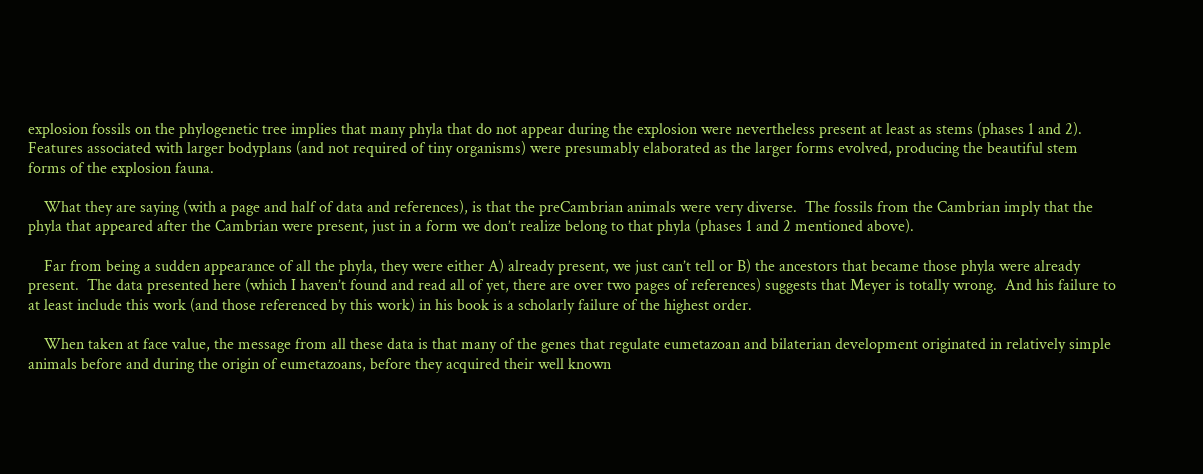explosion fossils on the phylogenetic tree implies that many phyla that do not appear during the explosion were nevertheless present at least as stems (phases 1 and 2). Features associated with larger bodyplans (and not required of tiny organisms) were presumably elaborated as the larger forms evolved, producing the beautiful stem forms of the explosion fauna.

    What they are saying (with a page and half of data and references), is that the preCambrian animals were very diverse.  The fossils from the Cambrian imply that the phyla that appeared after the Cambrian were present, just in a form we don’t realize belong to that phyla (phases 1 and 2 mentioned above).

    Far from being a sudden appearance of all the phyla, they were either A) already present, we just can’t tell or B) the ancestors that became those phyla were already present.  The data presented here (which I haven’t found and read all of yet, there are over two pages of references) suggests that Meyer is totally wrong.  And his failure to at least include this work (and those referenced by this work) in his book is a scholarly failure of the highest order.

    When taken at face value, the message from all these data is that many of the genes that regulate eumetazoan and bilaterian development originated in relatively simple animals before and during the origin of eumetazoans, before they acquired their well known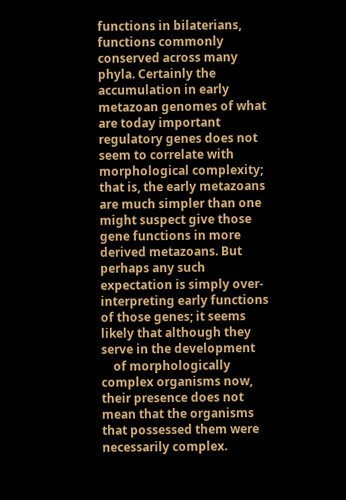functions in bilaterians, functions commonly conserved across many phyla. Certainly the accumulation in early metazoan genomes of what are today important regulatory genes does not seem to correlate with morphological complexity; that is, the early metazoans are much simpler than one might suspect give those gene functions in more derived metazoans. But perhaps any such expectation is simply over-interpreting early functions of those genes; it seems likely that although they serve in the development
    of morphologically complex organisms now, their presence does not mean that the organisms that possessed them were necessarily complex.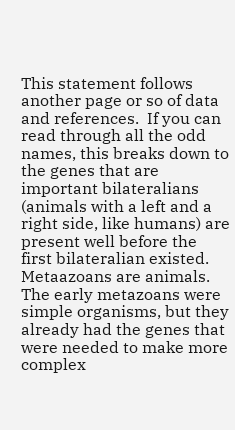This statement follows another page or so of data and references.  If you can read through all the odd names, this breaks down to the genes that are important bilateralians (animals with a left and a right side, like humans) are present well before the first bilateralian existed.  Metaazoans are animals.  The early metazoans were simple organisms, but they already had the genes that were needed to make more complex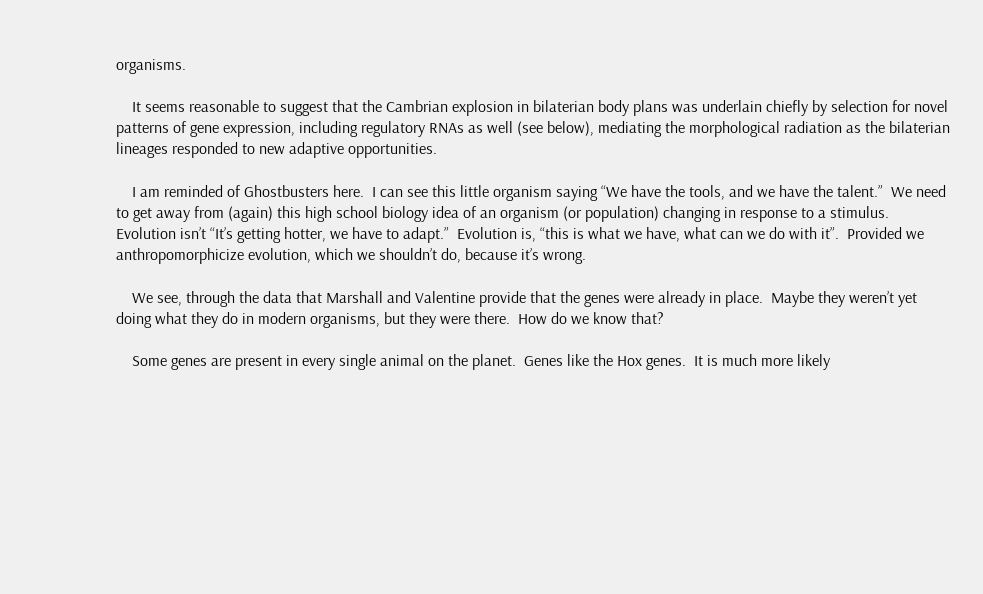organisms.

    It seems reasonable to suggest that the Cambrian explosion in bilaterian body plans was underlain chiefly by selection for novel patterns of gene expression, including regulatory RNAs as well (see below), mediating the morphological radiation as the bilaterian lineages responded to new adaptive opportunities.

    I am reminded of Ghostbusters here.  I can see this little organism saying “We have the tools, and we have the talent.”  We need to get away from (again) this high school biology idea of an organism (or population) changing in response to a stimulus.  Evolution isn’t “It’s getting hotter, we have to adapt.”  Evolution is, “this is what we have, what can we do with it”.  Provided we anthropomorphicize evolution, which we shouldn’t do, because it’s wrong.

    We see, through the data that Marshall and Valentine provide that the genes were already in place.  Maybe they weren’t yet doing what they do in modern organisms, but they were there.  How do we know that?

    Some genes are present in every single animal on the planet.  Genes like the Hox genes.  It is much more likely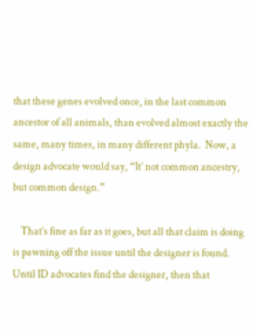that these genes evolved once, in the last common ancestor of all animals, than evolved almost exactly the same, many times, in many different phyla.  Now, a design advocate would say, “It’ not common ancestry, but common design.”

    That’s fine as far as it goes, but all that claim is doing is pawning off the issue until the designer is found.  Until ID advocates find the designer, then that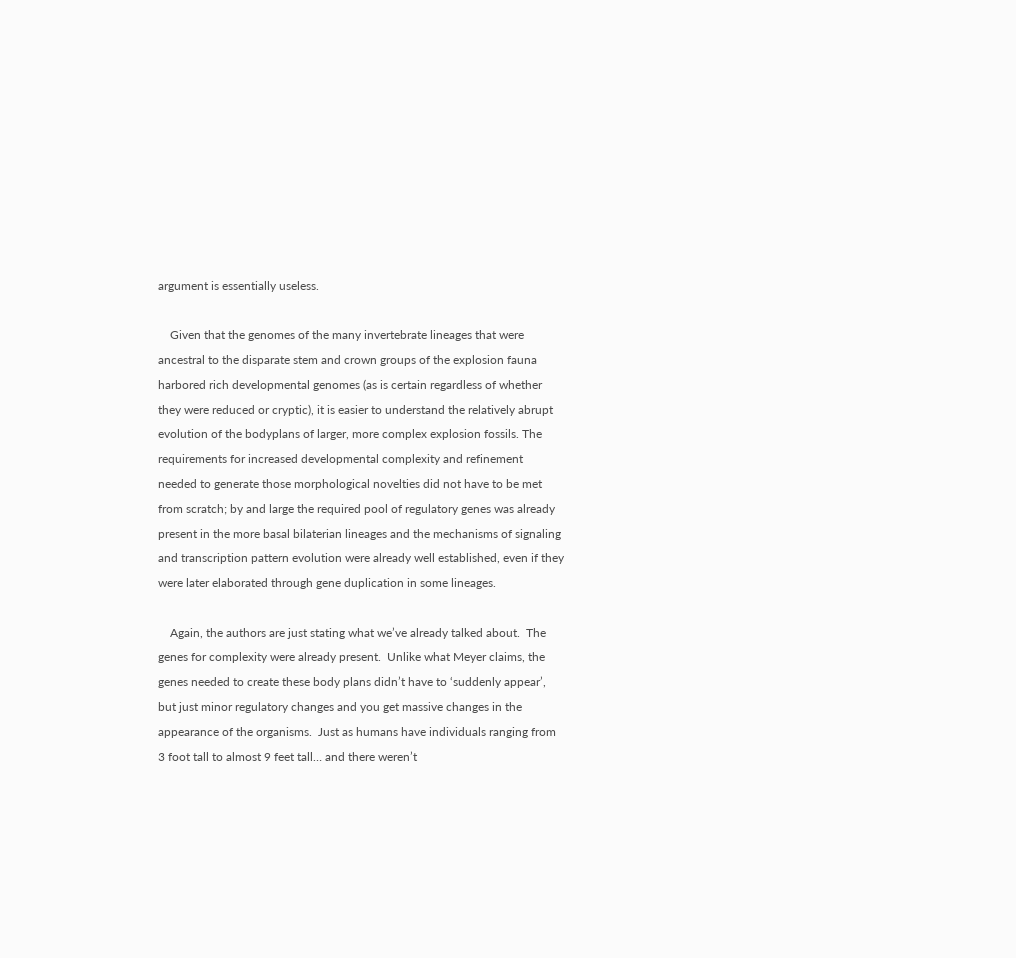argument is essentially useless.

    Given that the genomes of the many invertebrate lineages that were ancestral to the disparate stem and crown groups of the explosion fauna harbored rich developmental genomes (as is certain regardless of whether they were reduced or cryptic), it is easier to understand the relatively abrupt evolution of the bodyplans of larger, more complex explosion fossils. The requirements for increased developmental complexity and refinement needed to generate those morphological novelties did not have to be met from scratch; by and large the required pool of regulatory genes was already present in the more basal bilaterian lineages and the mechanisms of signaling and transcription pattern evolution were already well established, even if they were later elaborated through gene duplication in some lineages.

    Again, the authors are just stating what we’ve already talked about.  The genes for complexity were already present.  Unlike what Meyer claims, the genes needed to create these body plans didn’t have to ‘suddenly appear’, but just minor regulatory changes and you get massive changes in the appearance of the organisms.  Just as humans have individuals ranging from 3 foot tall to almost 9 feet tall… and there weren’t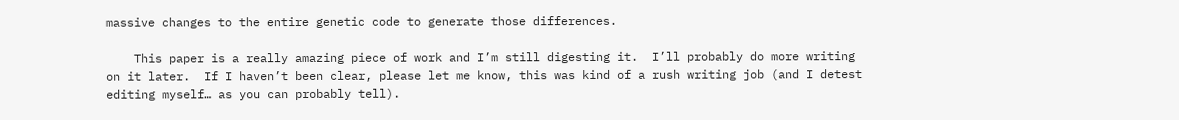massive changes to the entire genetic code to generate those differences.

    This paper is a really amazing piece of work and I’m still digesting it.  I’ll probably do more writing on it later.  If I haven’t been clear, please let me know, this was kind of a rush writing job (and I detest editing myself… as you can probably tell).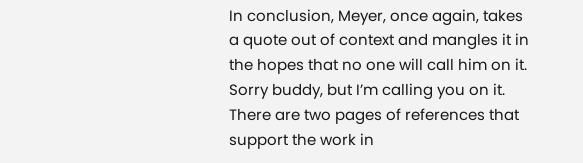In conclusion, Meyer, once again, takes a quote out of context and mangles it in the hopes that no one will call him on it.  Sorry buddy, but I’m calling you on it.  There are two pages of references that support the work in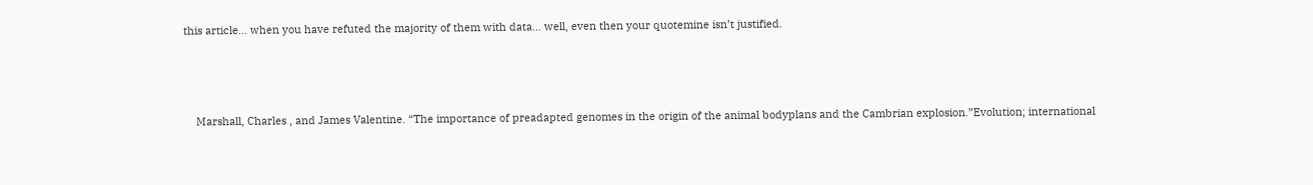this article… when you have refuted the majority of them with data… well, even then your quotemine isn’t justified.



    Marshall, Charles , and James Valentine. “The importance of preadapted genomes in the origin of the animal bodyplans and the Cambrian explosion.”Evolution; international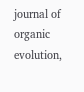journal of organic evolution,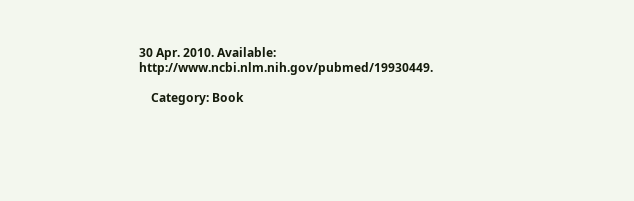30 Apr. 2010. Available: http://www.ncbi.nlm.nih.gov/pubmed/19930449.

    Category: Book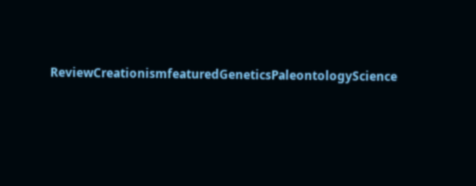ReviewCreationismfeaturedGeneticsPaleontologyScience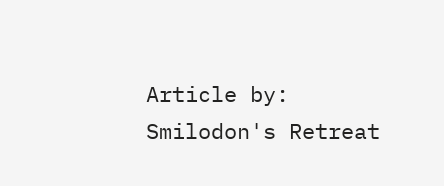Article by: Smilodon's Retreat